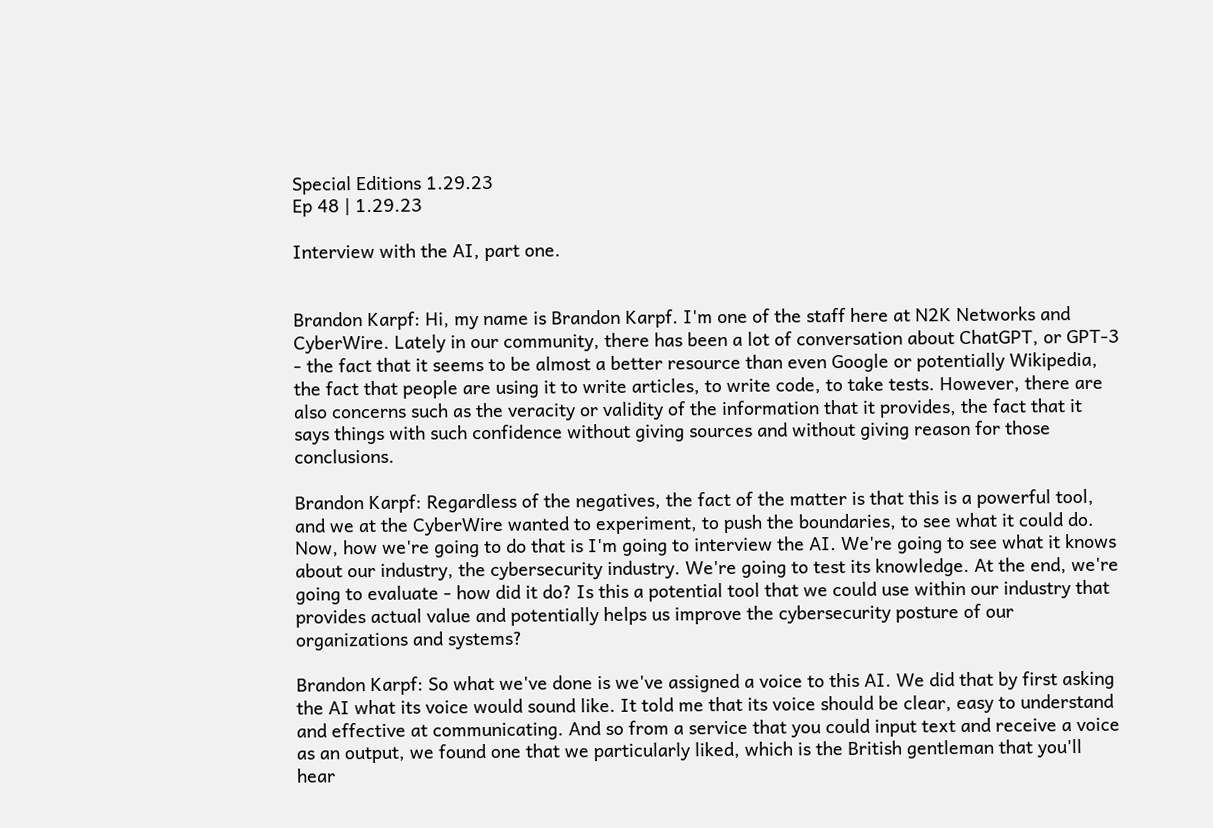Special Editions 1.29.23
Ep 48 | 1.29.23

Interview with the AI, part one.


Brandon Karpf: Hi, my name is Brandon Karpf. I'm one of the staff here at N2K Networks and CyberWire. Lately in our community, there has been a lot of conversation about ChatGPT, or GPT-3 - the fact that it seems to be almost a better resource than even Google or potentially Wikipedia, the fact that people are using it to write articles, to write code, to take tests. However, there are also concerns such as the veracity or validity of the information that it provides, the fact that it says things with such confidence without giving sources and without giving reason for those conclusions.

Brandon Karpf: Regardless of the negatives, the fact of the matter is that this is a powerful tool, and we at the CyberWire wanted to experiment, to push the boundaries, to see what it could do. Now, how we're going to do that is I'm going to interview the AI. We're going to see what it knows about our industry, the cybersecurity industry. We're going to test its knowledge. At the end, we're going to evaluate - how did it do? Is this a potential tool that we could use within our industry that provides actual value and potentially helps us improve the cybersecurity posture of our organizations and systems?

Brandon Karpf: So what we've done is we've assigned a voice to this AI. We did that by first asking the AI what its voice would sound like. It told me that its voice should be clear, easy to understand and effective at communicating. And so from a service that you could input text and receive a voice as an output, we found one that we particularly liked, which is the British gentleman that you'll hear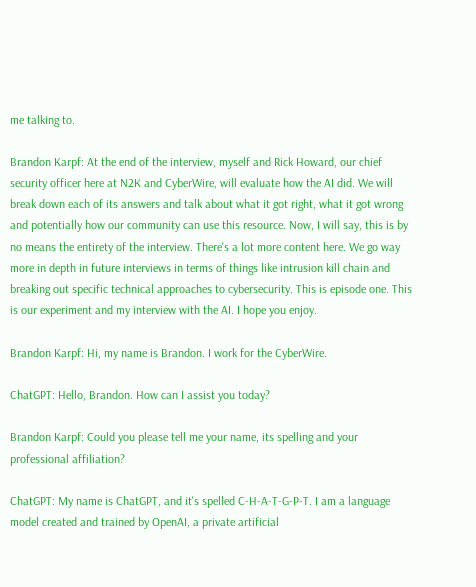me talking to.

Brandon Karpf: At the end of the interview, myself and Rick Howard, our chief security officer here at N2K and CyberWire, will evaluate how the AI did. We will break down each of its answers and talk about what it got right, what it got wrong and potentially how our community can use this resource. Now, I will say, this is by no means the entirety of the interview. There's a lot more content here. We go way more in depth in future interviews in terms of things like intrusion kill chain and breaking out specific technical approaches to cybersecurity. This is episode one. This is our experiment and my interview with the AI. I hope you enjoy.

Brandon Karpf: Hi, my name is Brandon. I work for the CyberWire.

ChatGPT: Hello, Brandon. How can I assist you today?

Brandon Karpf: Could you please tell me your name, its spelling and your professional affiliation?

ChatGPT: My name is ChatGPT, and it's spelled C-H-A-T-G-P-T. I am a language model created and trained by OpenAI, a private artificial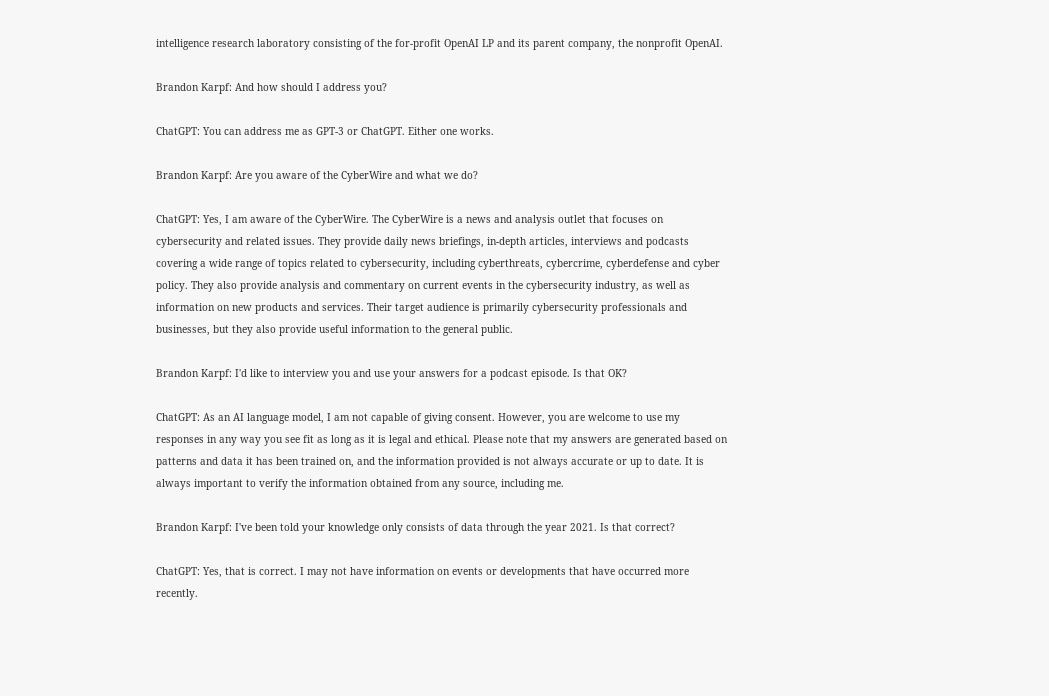intelligence research laboratory consisting of the for-profit OpenAI LP and its parent company, the nonprofit OpenAI.

Brandon Karpf: And how should I address you?

ChatGPT: You can address me as GPT-3 or ChatGPT. Either one works.

Brandon Karpf: Are you aware of the CyberWire and what we do?

ChatGPT: Yes, I am aware of the CyberWire. The CyberWire is a news and analysis outlet that focuses on cybersecurity and related issues. They provide daily news briefings, in-depth articles, interviews and podcasts covering a wide range of topics related to cybersecurity, including cyberthreats, cybercrime, cyberdefense and cyber policy. They also provide analysis and commentary on current events in the cybersecurity industry, as well as information on new products and services. Their target audience is primarily cybersecurity professionals and businesses, but they also provide useful information to the general public.

Brandon Karpf: I'd like to interview you and use your answers for a podcast episode. Is that OK?

ChatGPT: As an AI language model, I am not capable of giving consent. However, you are welcome to use my responses in any way you see fit as long as it is legal and ethical. Please note that my answers are generated based on patterns and data it has been trained on, and the information provided is not always accurate or up to date. It is always important to verify the information obtained from any source, including me.

Brandon Karpf: I've been told your knowledge only consists of data through the year 2021. Is that correct?

ChatGPT: Yes, that is correct. I may not have information on events or developments that have occurred more recently.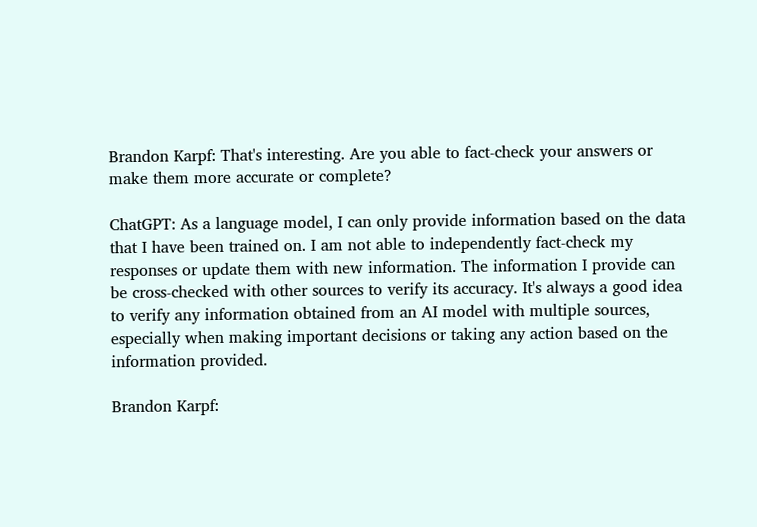Brandon Karpf: That's interesting. Are you able to fact-check your answers or make them more accurate or complete?

ChatGPT: As a language model, I can only provide information based on the data that I have been trained on. I am not able to independently fact-check my responses or update them with new information. The information I provide can be cross-checked with other sources to verify its accuracy. It's always a good idea to verify any information obtained from an AI model with multiple sources, especially when making important decisions or taking any action based on the information provided.

Brandon Karpf: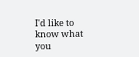I'd like to know what you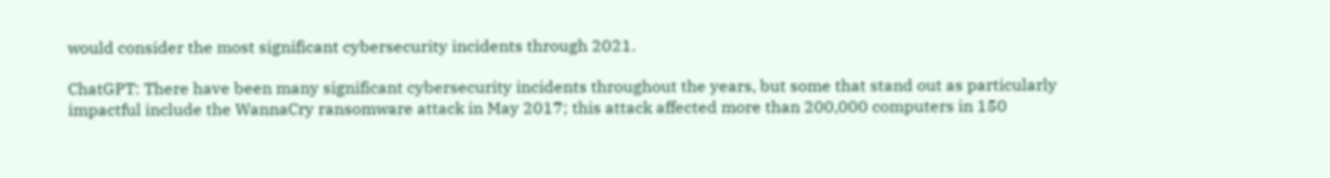would consider the most significant cybersecurity incidents through 2021.

ChatGPT: There have been many significant cybersecurity incidents throughout the years, but some that stand out as particularly impactful include the WannaCry ransomware attack in May 2017; this attack affected more than 200,000 computers in 150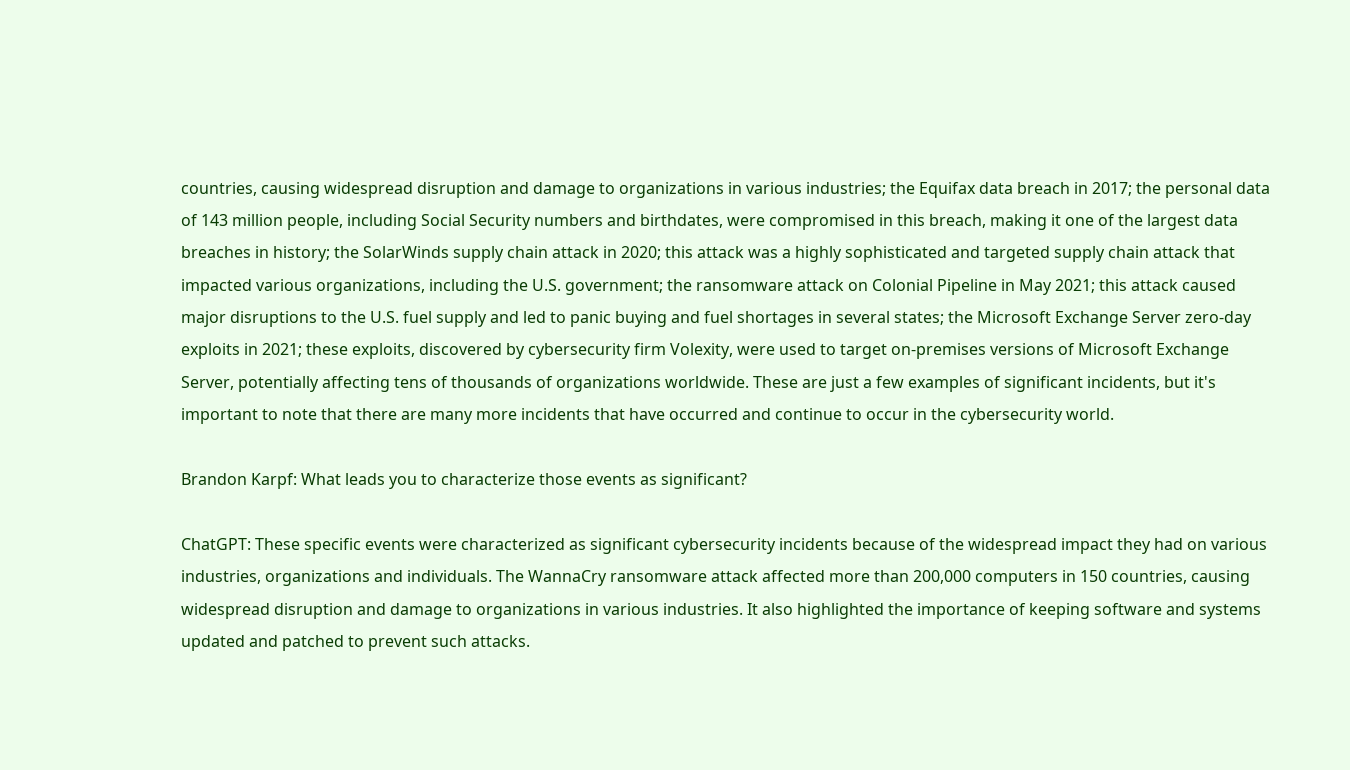countries, causing widespread disruption and damage to organizations in various industries; the Equifax data breach in 2017; the personal data of 143 million people, including Social Security numbers and birthdates, were compromised in this breach, making it one of the largest data breaches in history; the SolarWinds supply chain attack in 2020; this attack was a highly sophisticated and targeted supply chain attack that impacted various organizations, including the U.S. government; the ransomware attack on Colonial Pipeline in May 2021; this attack caused major disruptions to the U.S. fuel supply and led to panic buying and fuel shortages in several states; the Microsoft Exchange Server zero-day exploits in 2021; these exploits, discovered by cybersecurity firm Volexity, were used to target on-premises versions of Microsoft Exchange Server, potentially affecting tens of thousands of organizations worldwide. These are just a few examples of significant incidents, but it's important to note that there are many more incidents that have occurred and continue to occur in the cybersecurity world.

Brandon Karpf: What leads you to characterize those events as significant?

ChatGPT: These specific events were characterized as significant cybersecurity incidents because of the widespread impact they had on various industries, organizations and individuals. The WannaCry ransomware attack affected more than 200,000 computers in 150 countries, causing widespread disruption and damage to organizations in various industries. It also highlighted the importance of keeping software and systems updated and patched to prevent such attacks.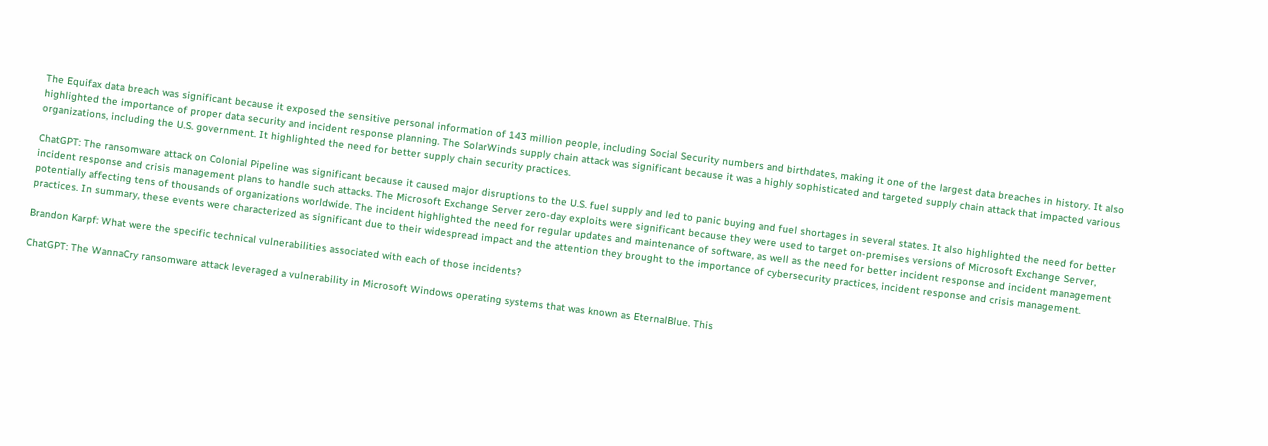The Equifax data breach was significant because it exposed the sensitive personal information of 143 million people, including Social Security numbers and birthdates, making it one of the largest data breaches in history. It also highlighted the importance of proper data security and incident response planning. The SolarWinds supply chain attack was significant because it was a highly sophisticated and targeted supply chain attack that impacted various organizations, including the U.S. government. It highlighted the need for better supply chain security practices.

ChatGPT: The ransomware attack on Colonial Pipeline was significant because it caused major disruptions to the U.S. fuel supply and led to panic buying and fuel shortages in several states. It also highlighted the need for better incident response and crisis management plans to handle such attacks. The Microsoft Exchange Server zero-day exploits were significant because they were used to target on-premises versions of Microsoft Exchange Server, potentially affecting tens of thousands of organizations worldwide. The incident highlighted the need for regular updates and maintenance of software, as well as the need for better incident response and incident management practices. In summary, these events were characterized as significant due to their widespread impact and the attention they brought to the importance of cybersecurity practices, incident response and crisis management.

Brandon Karpf: What were the specific technical vulnerabilities associated with each of those incidents?

ChatGPT: The WannaCry ransomware attack leveraged a vulnerability in Microsoft Windows operating systems that was known as EternalBlue. This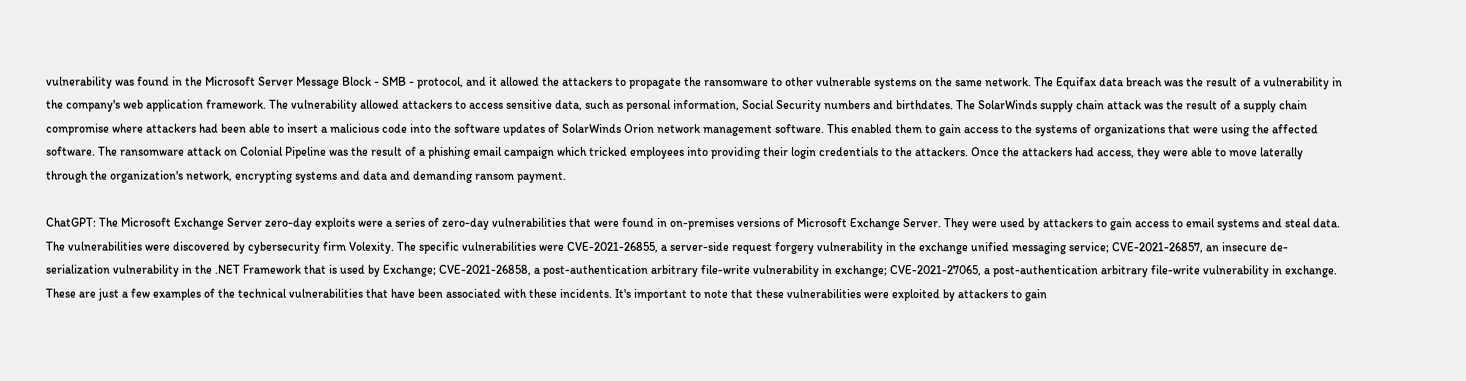vulnerability was found in the Microsoft Server Message Block - SMB - protocol, and it allowed the attackers to propagate the ransomware to other vulnerable systems on the same network. The Equifax data breach was the result of a vulnerability in the company's web application framework. The vulnerability allowed attackers to access sensitive data, such as personal information, Social Security numbers and birthdates. The SolarWinds supply chain attack was the result of a supply chain compromise where attackers had been able to insert a malicious code into the software updates of SolarWinds Orion network management software. This enabled them to gain access to the systems of organizations that were using the affected software. The ransomware attack on Colonial Pipeline was the result of a phishing email campaign which tricked employees into providing their login credentials to the attackers. Once the attackers had access, they were able to move laterally through the organization's network, encrypting systems and data and demanding ransom payment.

ChatGPT: The Microsoft Exchange Server zero-day exploits were a series of zero-day vulnerabilities that were found in on-premises versions of Microsoft Exchange Server. They were used by attackers to gain access to email systems and steal data. The vulnerabilities were discovered by cybersecurity firm Volexity. The specific vulnerabilities were CVE-2021-26855, a server-side request forgery vulnerability in the exchange unified messaging service; CVE-2021-26857, an insecure de-serialization vulnerability in the .NET Framework that is used by Exchange; CVE-2021-26858, a post-authentication arbitrary file-write vulnerability in exchange; CVE-2021-27065, a post-authentication arbitrary file-write vulnerability in exchange. These are just a few examples of the technical vulnerabilities that have been associated with these incidents. It's important to note that these vulnerabilities were exploited by attackers to gain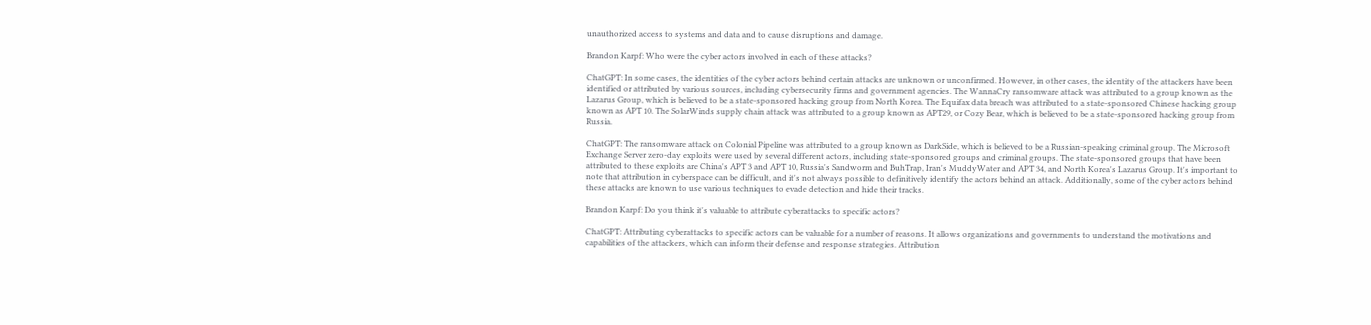unauthorized access to systems and data and to cause disruptions and damage.

Brandon Karpf: Who were the cyber actors involved in each of these attacks?

ChatGPT: In some cases, the identities of the cyber actors behind certain attacks are unknown or unconfirmed. However, in other cases, the identity of the attackers have been identified or attributed by various sources, including cybersecurity firms and government agencies. The WannaCry ransomware attack was attributed to a group known as the Lazarus Group, which is believed to be a state-sponsored hacking group from North Korea. The Equifax data breach was attributed to a state-sponsored Chinese hacking group known as APT 10. The SolarWinds supply chain attack was attributed to a group known as APT29, or Cozy Bear, which is believed to be a state-sponsored hacking group from Russia.

ChatGPT: The ransomware attack on Colonial Pipeline was attributed to a group known as DarkSide, which is believed to be a Russian-speaking criminal group. The Microsoft Exchange Server zero-day exploits were used by several different actors, including state-sponsored groups and criminal groups. The state-sponsored groups that have been attributed to these exploits are China's APT 3 and APT 10, Russia's Sandworm and BuhTrap, Iran's MuddyWater and APT 34, and North Korea's Lazarus Group. It's important to note that attribution in cyberspace can be difficult, and it's not always possible to definitively identify the actors behind an attack. Additionally, some of the cyber actors behind these attacks are known to use various techniques to evade detection and hide their tracks.

Brandon Karpf: Do you think it's valuable to attribute cyberattacks to specific actors?

ChatGPT: Attributing cyberattacks to specific actors can be valuable for a number of reasons. It allows organizations and governments to understand the motivations and capabilities of the attackers, which can inform their defense and response strategies. Attribution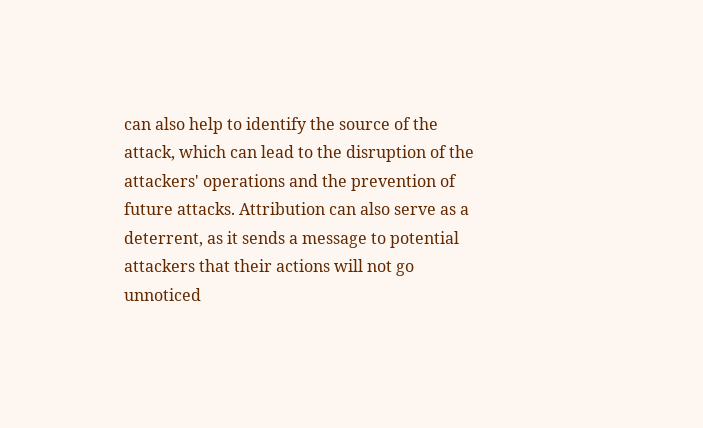can also help to identify the source of the attack, which can lead to the disruption of the attackers' operations and the prevention of future attacks. Attribution can also serve as a deterrent, as it sends a message to potential attackers that their actions will not go unnoticed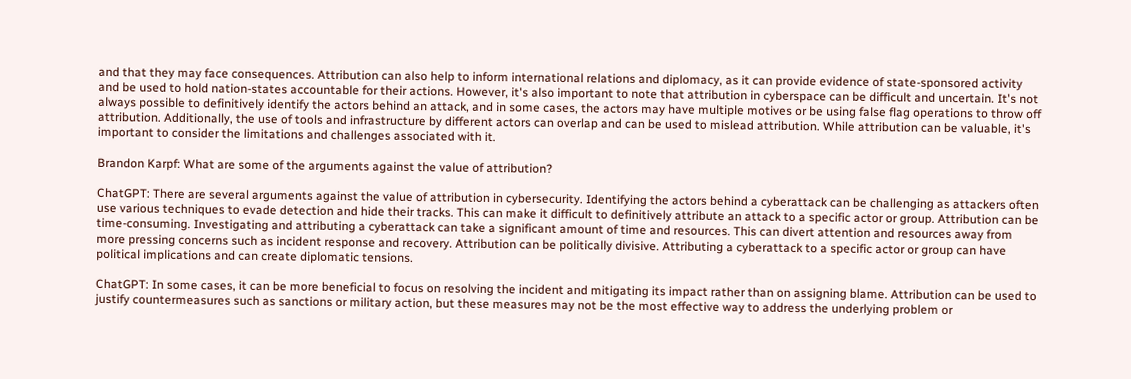and that they may face consequences. Attribution can also help to inform international relations and diplomacy, as it can provide evidence of state-sponsored activity and be used to hold nation-states accountable for their actions. However, it's also important to note that attribution in cyberspace can be difficult and uncertain. It's not always possible to definitively identify the actors behind an attack, and in some cases, the actors may have multiple motives or be using false flag operations to throw off attribution. Additionally, the use of tools and infrastructure by different actors can overlap and can be used to mislead attribution. While attribution can be valuable, it's important to consider the limitations and challenges associated with it.

Brandon Karpf: What are some of the arguments against the value of attribution?

ChatGPT: There are several arguments against the value of attribution in cybersecurity. Identifying the actors behind a cyberattack can be challenging as attackers often use various techniques to evade detection and hide their tracks. This can make it difficult to definitively attribute an attack to a specific actor or group. Attribution can be time-consuming. Investigating and attributing a cyberattack can take a significant amount of time and resources. This can divert attention and resources away from more pressing concerns such as incident response and recovery. Attribution can be politically divisive. Attributing a cyberattack to a specific actor or group can have political implications and can create diplomatic tensions.

ChatGPT: In some cases, it can be more beneficial to focus on resolving the incident and mitigating its impact rather than on assigning blame. Attribution can be used to justify countermeasures such as sanctions or military action, but these measures may not be the most effective way to address the underlying problem or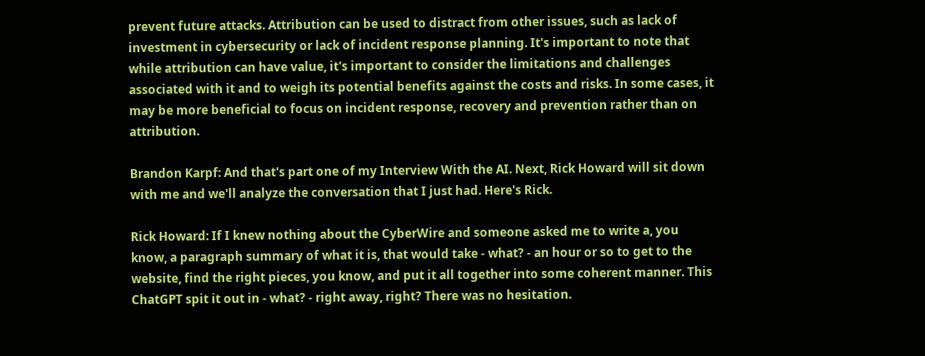prevent future attacks. Attribution can be used to distract from other issues, such as lack of investment in cybersecurity or lack of incident response planning. It's important to note that while attribution can have value, it's important to consider the limitations and challenges associated with it and to weigh its potential benefits against the costs and risks. In some cases, it may be more beneficial to focus on incident response, recovery and prevention rather than on attribution.

Brandon Karpf: And that's part one of my Interview With the AI. Next, Rick Howard will sit down with me and we'll analyze the conversation that I just had. Here's Rick.

Rick Howard: If I knew nothing about the CyberWire and someone asked me to write a, you know, a paragraph summary of what it is, that would take - what? - an hour or so to get to the website, find the right pieces, you know, and put it all together into some coherent manner. This ChatGPT spit it out in - what? - right away, right? There was no hesitation.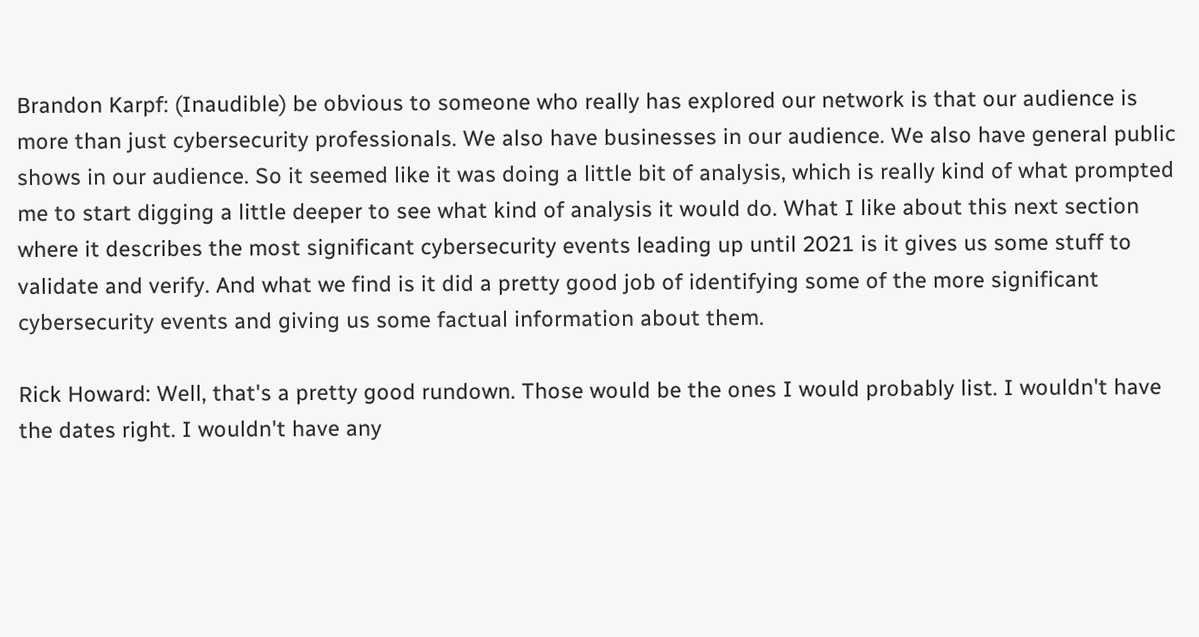Brandon Karpf: (Inaudible) be obvious to someone who really has explored our network is that our audience is more than just cybersecurity professionals. We also have businesses in our audience. We also have general public shows in our audience. So it seemed like it was doing a little bit of analysis, which is really kind of what prompted me to start digging a little deeper to see what kind of analysis it would do. What I like about this next section where it describes the most significant cybersecurity events leading up until 2021 is it gives us some stuff to validate and verify. And what we find is it did a pretty good job of identifying some of the more significant cybersecurity events and giving us some factual information about them.

Rick Howard: Well, that's a pretty good rundown. Those would be the ones I would probably list. I wouldn't have the dates right. I wouldn't have any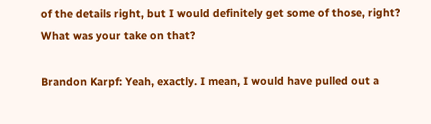of the details right, but I would definitely get some of those, right? What was your take on that?

Brandon Karpf: Yeah, exactly. I mean, I would have pulled out a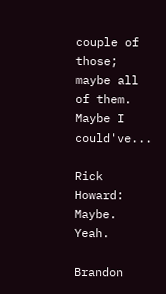couple of those; maybe all of them. Maybe I could've...

Rick Howard: Maybe. Yeah.

Brandon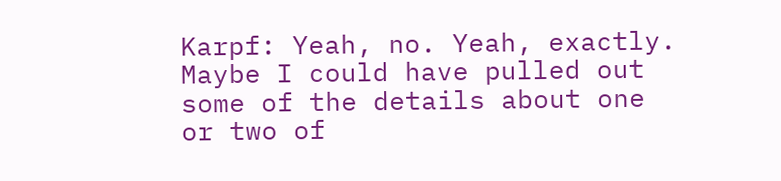Karpf: Yeah, no. Yeah, exactly. Maybe I could have pulled out some of the details about one or two of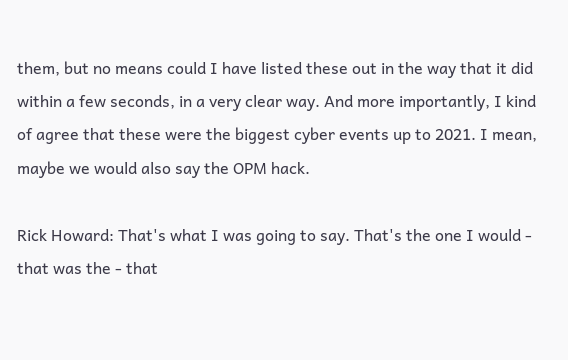them, but no means could I have listed these out in the way that it did within a few seconds, in a very clear way. And more importantly, I kind of agree that these were the biggest cyber events up to 2021. I mean, maybe we would also say the OPM hack.

Rick Howard: That's what I was going to say. That's the one I would - that was the - that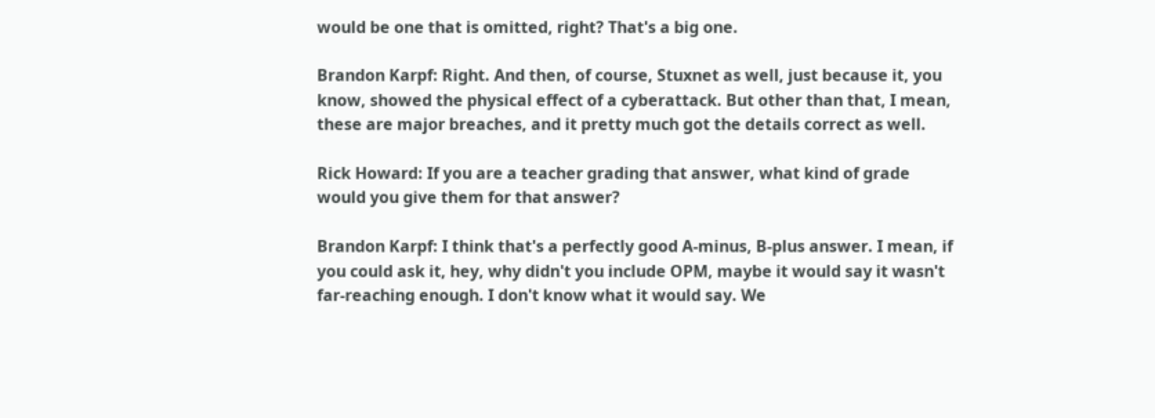would be one that is omitted, right? That's a big one.

Brandon Karpf: Right. And then, of course, Stuxnet as well, just because it, you know, showed the physical effect of a cyberattack. But other than that, I mean, these are major breaches, and it pretty much got the details correct as well.

Rick Howard: If you are a teacher grading that answer, what kind of grade would you give them for that answer?

Brandon Karpf: I think that's a perfectly good A-minus, B-plus answer. I mean, if you could ask it, hey, why didn't you include OPM, maybe it would say it wasn't far-reaching enough. I don't know what it would say. We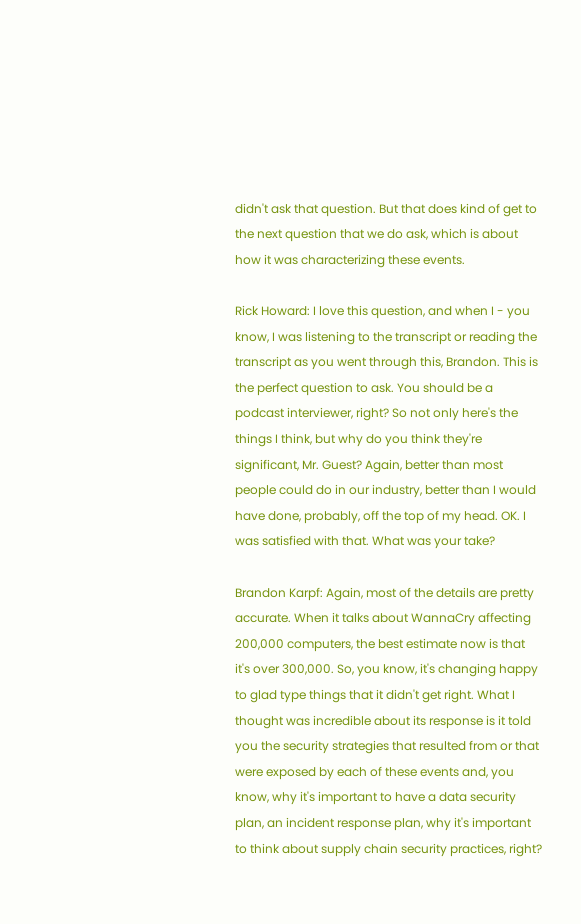didn't ask that question. But that does kind of get to the next question that we do ask, which is about how it was characterizing these events.

Rick Howard: I love this question, and when I - you know, I was listening to the transcript or reading the transcript as you went through this, Brandon. This is the perfect question to ask. You should be a podcast interviewer, right? So not only here's the things I think, but why do you think they're significant, Mr. Guest? Again, better than most people could do in our industry, better than I would have done, probably, off the top of my head. OK. I was satisfied with that. What was your take?

Brandon Karpf: Again, most of the details are pretty accurate. When it talks about WannaCry affecting 200,000 computers, the best estimate now is that it's over 300,000. So, you know, it's changing happy to glad type things that it didn't get right. What I thought was incredible about its response is it told you the security strategies that resulted from or that were exposed by each of these events and, you know, why it's important to have a data security plan, an incident response plan, why it's important to think about supply chain security practices, right?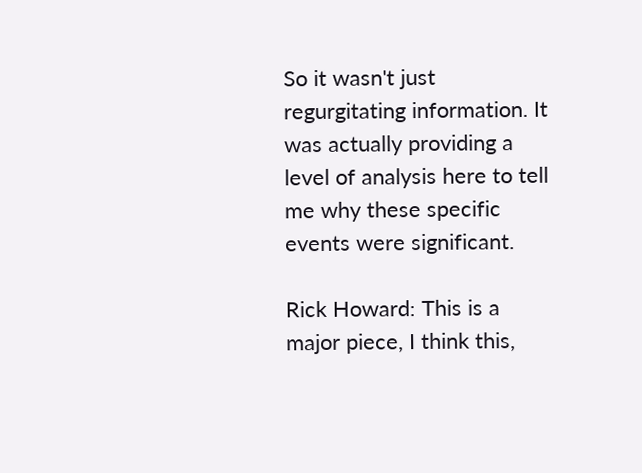So it wasn't just regurgitating information. It was actually providing a level of analysis here to tell me why these specific events were significant.

Rick Howard: This is a major piece, I think this,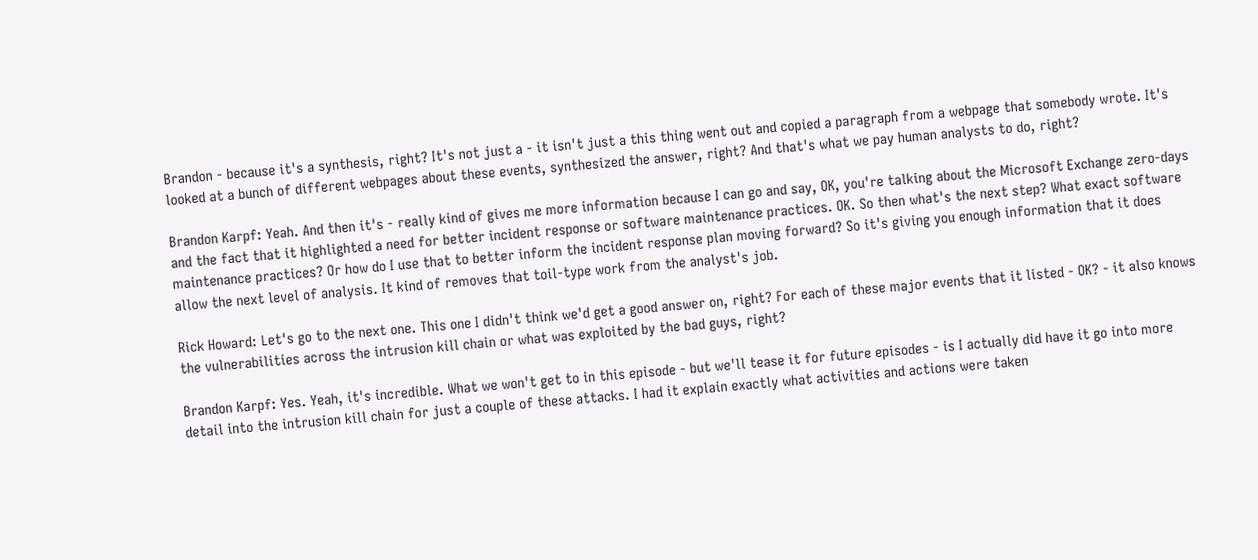Brandon - because it's a synthesis, right? It's not just a - it isn't just a this thing went out and copied a paragraph from a webpage that somebody wrote. It's looked at a bunch of different webpages about these events, synthesized the answer, right? And that's what we pay human analysts to do, right?

Brandon Karpf: Yeah. And then it's - really kind of gives me more information because I can go and say, OK, you're talking about the Microsoft Exchange zero-days and the fact that it highlighted a need for better incident response or software maintenance practices. OK. So then what's the next step? What exact software maintenance practices? Or how do I use that to better inform the incident response plan moving forward? So it's giving you enough information that it does allow the next level of analysis. It kind of removes that toil-type work from the analyst's job.

Rick Howard: Let's go to the next one. This one I didn't think we'd get a good answer on, right? For each of these major events that it listed - OK? - it also knows the vulnerabilities across the intrusion kill chain or what was exploited by the bad guys, right?

Brandon Karpf: Yes. Yeah, it's incredible. What we won't get to in this episode - but we'll tease it for future episodes - is I actually did have it go into more detail into the intrusion kill chain for just a couple of these attacks. I had it explain exactly what activities and actions were taken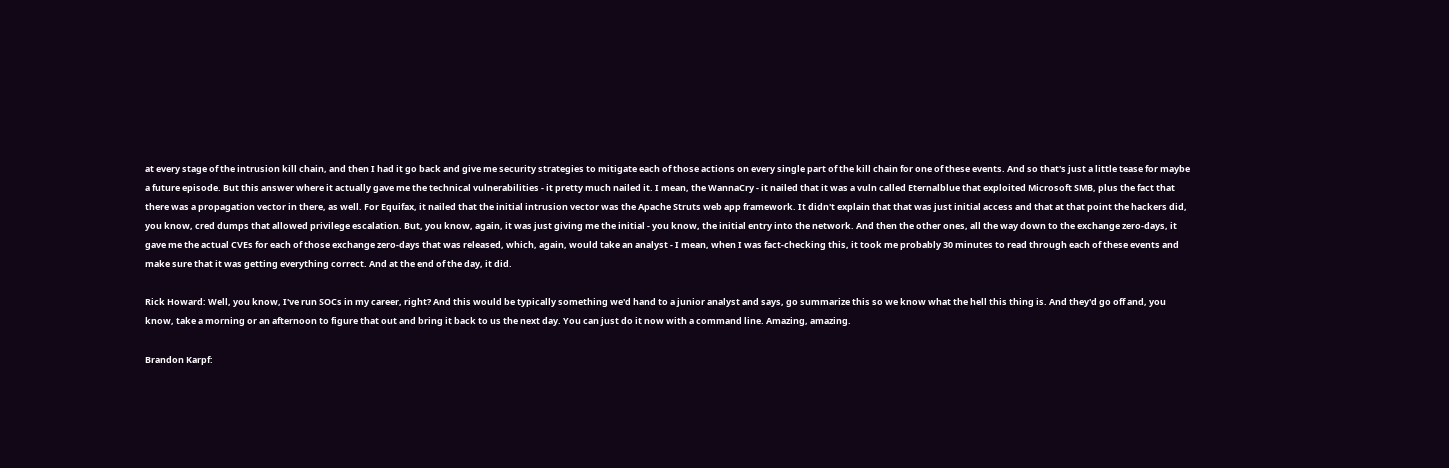at every stage of the intrusion kill chain, and then I had it go back and give me security strategies to mitigate each of those actions on every single part of the kill chain for one of these events. And so that's just a little tease for maybe a future episode. But this answer where it actually gave me the technical vulnerabilities - it pretty much nailed it. I mean, the WannaCry - it nailed that it was a vuln called Eternalblue that exploited Microsoft SMB, plus the fact that there was a propagation vector in there, as well. For Equifax, it nailed that the initial intrusion vector was the Apache Struts web app framework. It didn't explain that that was just initial access and that at that point the hackers did, you know, cred dumps that allowed privilege escalation. But, you know, again, it was just giving me the initial - you know, the initial entry into the network. And then the other ones, all the way down to the exchange zero-days, it gave me the actual CVEs for each of those exchange zero-days that was released, which, again, would take an analyst - I mean, when I was fact-checking this, it took me probably 30 minutes to read through each of these events and make sure that it was getting everything correct. And at the end of the day, it did.

Rick Howard: Well, you know, I've run SOCs in my career, right? And this would be typically something we'd hand to a junior analyst and says, go summarize this so we know what the hell this thing is. And they'd go off and, you know, take a morning or an afternoon to figure that out and bring it back to us the next day. You can just do it now with a command line. Amazing, amazing.

Brandon Karpf: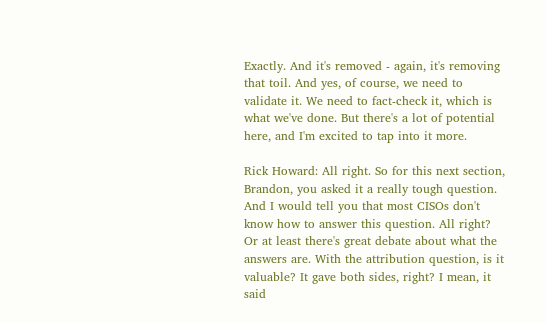Exactly. And it's removed - again, it's removing that toil. And yes, of course, we need to validate it. We need to fact-check it, which is what we've done. But there's a lot of potential here, and I'm excited to tap into it more.

Rick Howard: All right. So for this next section, Brandon, you asked it a really tough question. And I would tell you that most CISOs don't know how to answer this question. All right? Or at least there's great debate about what the answers are. With the attribution question, is it valuable? It gave both sides, right? I mean, it said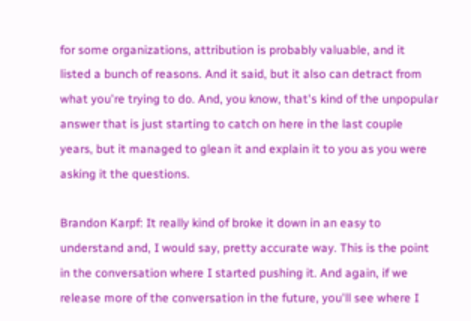for some organizations, attribution is probably valuable, and it listed a bunch of reasons. And it said, but it also can detract from what you're trying to do. And, you know, that's kind of the unpopular answer that is just starting to catch on here in the last couple years, but it managed to glean it and explain it to you as you were asking it the questions.

Brandon Karpf: It really kind of broke it down in an easy to understand and, I would say, pretty accurate way. This is the point in the conversation where I started pushing it. And again, if we release more of the conversation in the future, you'll see where I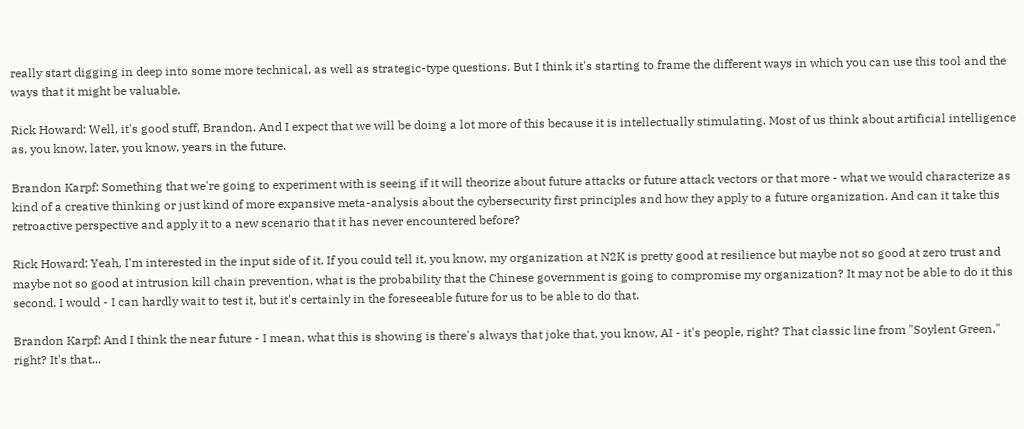really start digging in deep into some more technical, as well as strategic-type questions. But I think it's starting to frame the different ways in which you can use this tool and the ways that it might be valuable.

Rick Howard: Well, it's good stuff, Brandon. And I expect that we will be doing a lot more of this because it is intellectually stimulating. Most of us think about artificial intelligence as, you know, later, you know, years in the future.

Brandon Karpf: Something that we're going to experiment with is seeing if it will theorize about future attacks or future attack vectors or that more - what we would characterize as kind of a creative thinking or just kind of more expansive meta-analysis about the cybersecurity first principles and how they apply to a future organization. And can it take this retroactive perspective and apply it to a new scenario that it has never encountered before?

Rick Howard: Yeah, I'm interested in the input side of it. If you could tell it, you know, my organization at N2K is pretty good at resilience but maybe not so good at zero trust and maybe not so good at intrusion kill chain prevention, what is the probability that the Chinese government is going to compromise my organization? It may not be able to do it this second. I would - I can hardly wait to test it, but it's certainly in the foreseeable future for us to be able to do that.

Brandon Karpf: And I think the near future - I mean, what this is showing is there's always that joke that, you know, AI - it's people, right? That classic line from "Soylent Green," right? It's that...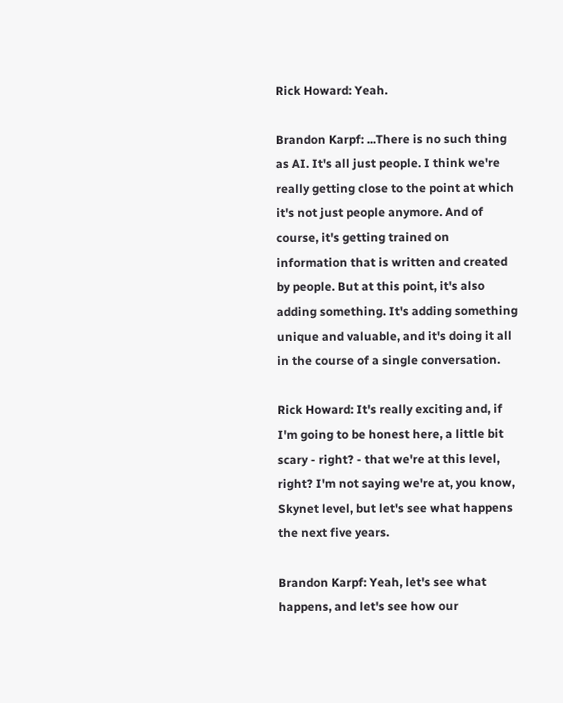Rick Howard: Yeah.

Brandon Karpf: ...There is no such thing as AI. It's all just people. I think we're really getting close to the point at which it's not just people anymore. And of course, it's getting trained on information that is written and created by people. But at this point, it's also adding something. It's adding something unique and valuable, and it's doing it all in the course of a single conversation.

Rick Howard: It's really exciting and, if I'm going to be honest here, a little bit scary - right? - that we're at this level, right? I'm not saying we're at, you know, Skynet level, but let's see what happens the next five years.

Brandon Karpf: Yeah, let's see what happens, and let's see how our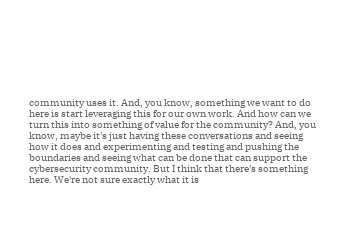community uses it. And, you know, something we want to do here is start leveraging this for our own work. And how can we turn this into something of value for the community? And, you know, maybe it's just having these conversations and seeing how it does and experimenting and testing and pushing the boundaries and seeing what can be done that can support the cybersecurity community. But I think that there's something here. We're not sure exactly what it is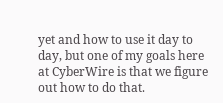yet and how to use it day to day, but one of my goals here at CyberWire is that we figure out how to do that.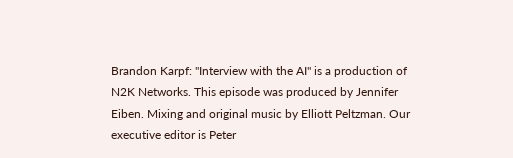Brandon Karpf: "Interview with the AI" is a production of N2K Networks. This episode was produced by Jennifer Eiben. Mixing and original music by Elliott Peltzman. Our executive editor is Peter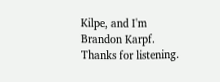Kilpe, and I'm Brandon Karpf. Thanks for listening.